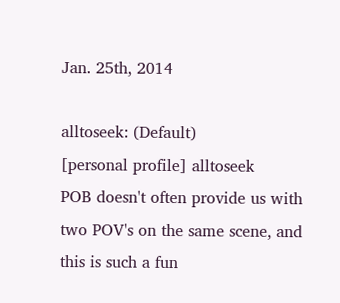Jan. 25th, 2014

alltoseek: (Default)
[personal profile] alltoseek
POB doesn't often provide us with two POV's on the same scene, and this is such a fun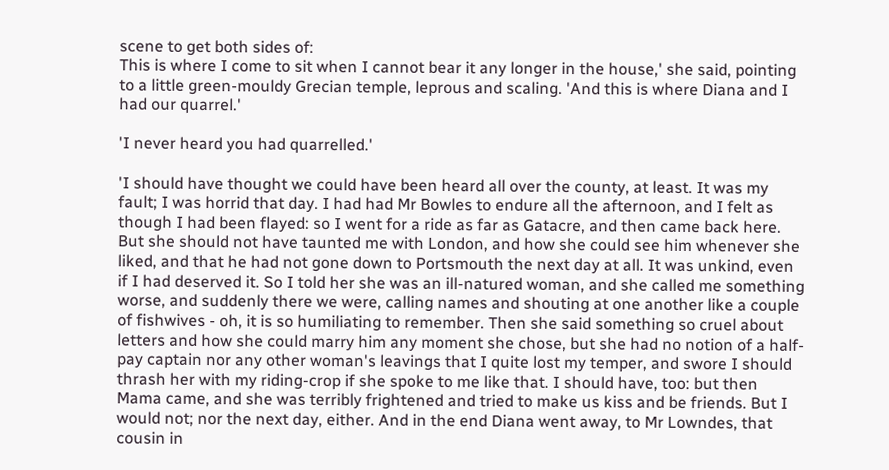scene to get both sides of:
This is where I come to sit when I cannot bear it any longer in the house,' she said, pointing to a little green-mouldy Grecian temple, leprous and scaling. 'And this is where Diana and I had our quarrel.'

'I never heard you had quarrelled.'

'I should have thought we could have been heard all over the county, at least. It was my fault; I was horrid that day. I had had Mr Bowles to endure all the afternoon, and I felt as though I had been flayed: so I went for a ride as far as Gatacre, and then came back here. But she should not have taunted me with London, and how she could see him whenever she liked, and that he had not gone down to Portsmouth the next day at all. It was unkind, even if I had deserved it. So I told her she was an ill-natured woman, and she called me something worse, and suddenly there we were, calling names and shouting at one another like a couple of fishwives - oh, it is so humiliating to remember. Then she said something so cruel about letters and how she could marry him any moment she chose, but she had no notion of a half-pay captain nor any other woman's leavings that I quite lost my temper, and swore I should thrash her with my riding-crop if she spoke to me like that. I should have, too: but then Mama came, and she was terribly frightened and tried to make us kiss and be friends. But I would not; nor the next day, either. And in the end Diana went away, to Mr Lowndes, that cousin in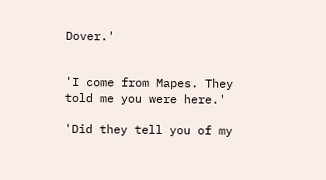Dover.'


'I come from Mapes. They told me you were here.'

'Did they tell you of my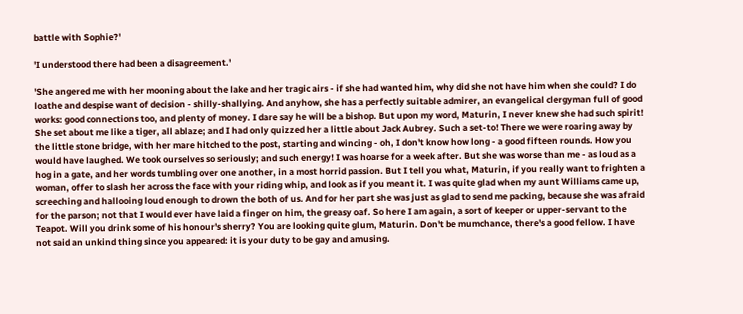battle with Sophie?'

'I understood there had been a disagreement.'

'She angered me with her mooning about the lake and her tragic airs - if she had wanted him, why did she not have him when she could? I do loathe and despise want of decision - shilly-shallying. And anyhow, she has a perfectly suitable admirer, an evangelical clergyman full of good works: good connections too, and plenty of money. I dare say he will be a bishop. But upon my word, Maturin, I never knew she had such spirit! She set about me like a tiger, all ablaze; and I had only quizzed her a little about Jack Aubrey. Such a set-to! There we were roaring away by the little stone bridge, with her mare hitched to the post, starting and wincing - oh, I don't know how long - a good fifteen rounds. How you would have laughed. We took ourselves so seriously; and such energy! I was hoarse for a week after. But she was worse than me - as loud as a hog in a gate, and her words tumbling over one another, in a most horrid passion. But I tell you what, Maturin, if you really want to frighten a woman, offer to slash her across the face with your riding whip, and look as if you meant it. I was quite glad when my aunt Williams came up, screeching and hallooing loud enough to drown the both of us. And for her part she was just as glad to send me packing, because she was afraid for the parson; not that I would ever have laid a finger on him, the greasy oaf. So here I am again, a sort of keeper or upper-servant to the Teapot. Will you drink some of his honour's sherry? You are looking quite glum, Maturin. Don't be mumchance, there's a good fellow. I have not said an unkind thing since you appeared: it is your duty to be gay and amusing.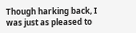Though harking back, I was just as pleased to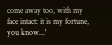come away too, with my face intact: it is my fortune, you know...'